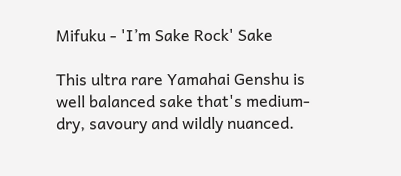Mifuku - 'I’m Sake Rock' Sake

This ultra rare Yamahai Genshu is well balanced sake that's medium-dry, savoury and wildly nuanced.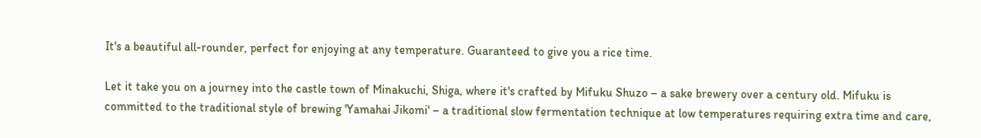It's a beautiful all-rounder, perfect for enjoying at any temperature. Guaranteed to give you a rice time.

Let it take you on a journey into the castle town of Minakuchi, Shiga, where it's crafted by Mifuku Shuzo – a sake brewery over a century old. Mifuku is committed to the traditional style of brewing 'Yamahai Jikomi' – a traditional slow fermentation technique at low temperatures requiring extra time and care,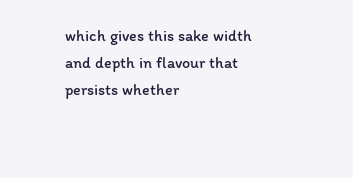which gives this sake width and depth in flavour that persists whether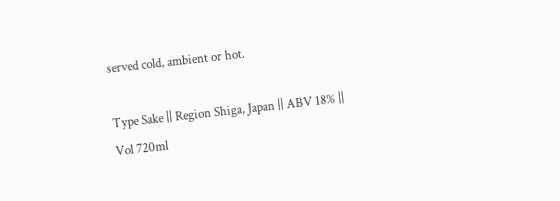served cold, ambient or hot.

Type Sake || Region Shiga, Japan || ABV 18% || Vol 720ml